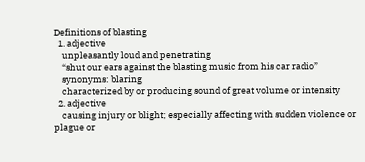Definitions of blasting
  1. adjective
    unpleasantly loud and penetrating
    “shut our ears against the blasting music from his car radio”
    synonyms: blaring
    characterized by or producing sound of great volume or intensity
  2. adjective
    causing injury or blight; especially affecting with sudden violence or plague or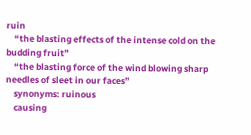ruin
    “the blasting effects of the intense cold on the budding fruit”
    “the blasting force of the wind blowing sharp needles of sleet in our faces”
    synonyms: ruinous
    causing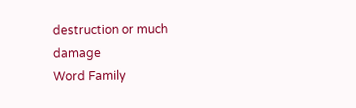destruction or much damage
Word Family